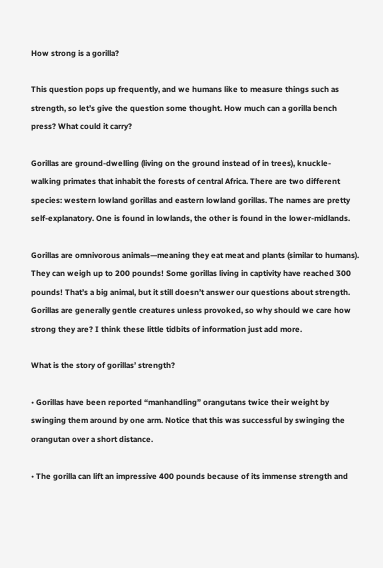How strong is a gorilla?

This question pops up frequently, and we humans like to measure things such as strength, so let’s give the question some thought. How much can a gorilla bench press? What could it carry?

Gorillas are ground-dwelling (living on the ground instead of in trees), knuckle-walking primates that inhabit the forests of central Africa. There are two different species: western lowland gorillas and eastern lowland gorillas. The names are pretty self-explanatory. One is found in lowlands, the other is found in the lower-midlands.

Gorillas are omnivorous animals—meaning they eat meat and plants (similar to humans). They can weigh up to 200 pounds! Some gorillas living in captivity have reached 300 pounds! That’s a big animal, but it still doesn’t answer our questions about strength. Gorillas are generally gentle creatures unless provoked, so why should we care how strong they are? I think these little tidbits of information just add more.

What is the story of gorillas’ strength?

• Gorillas have been reported “manhandling” orangutans twice their weight by swinging them around by one arm. Notice that this was successful by swinging the orangutan over a short distance.

• The gorilla can lift an impressive 400 pounds because of its immense strength and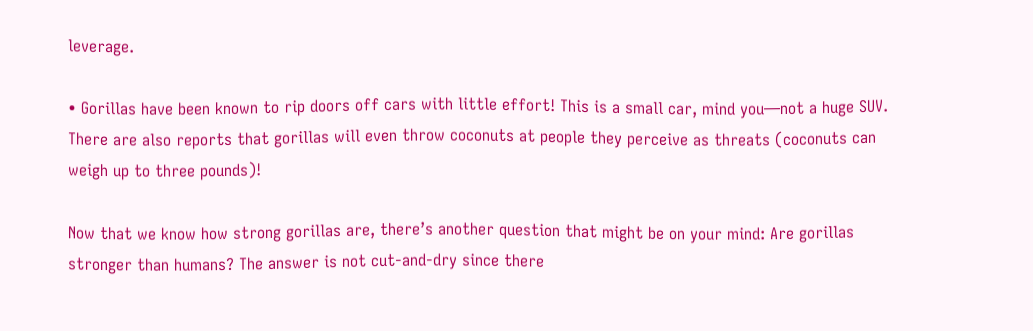leverage.

• Gorillas have been known to rip doors off cars with little effort! This is a small car, mind you—not a huge SUV. There are also reports that gorillas will even throw coconuts at people they perceive as threats (coconuts can weigh up to three pounds)!

Now that we know how strong gorillas are, there’s another question that might be on your mind: Are gorillas stronger than humans? The answer is not cut-and-dry since there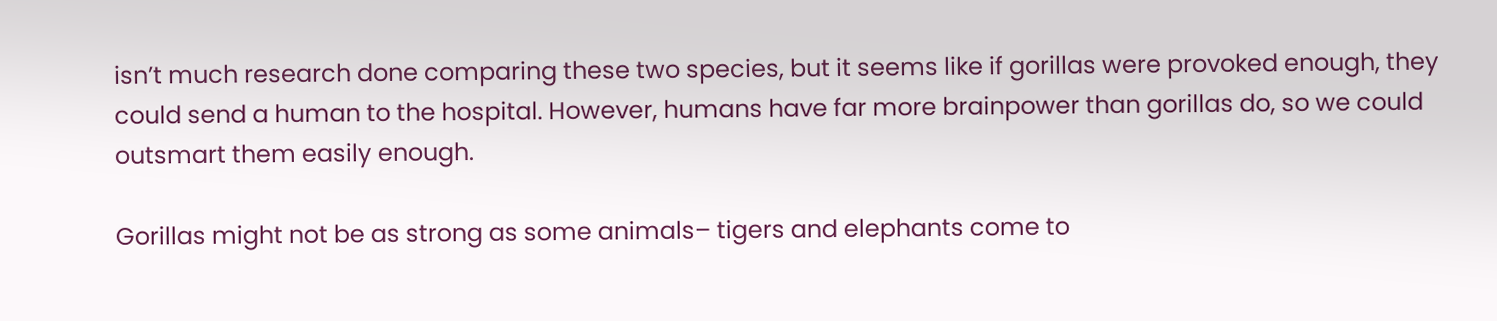isn’t much research done comparing these two species, but it seems like if gorillas were provoked enough, they could send a human to the hospital. However, humans have far more brainpower than gorillas do, so we could outsmart them easily enough.

Gorillas might not be as strong as some animals– tigers and elephants come to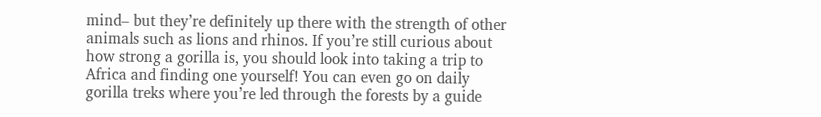mind– but they’re definitely up there with the strength of other animals such as lions and rhinos. If you’re still curious about how strong a gorilla is, you should look into taking a trip to Africa and finding one yourself! You can even go on daily gorilla treks where you’re led through the forests by a guide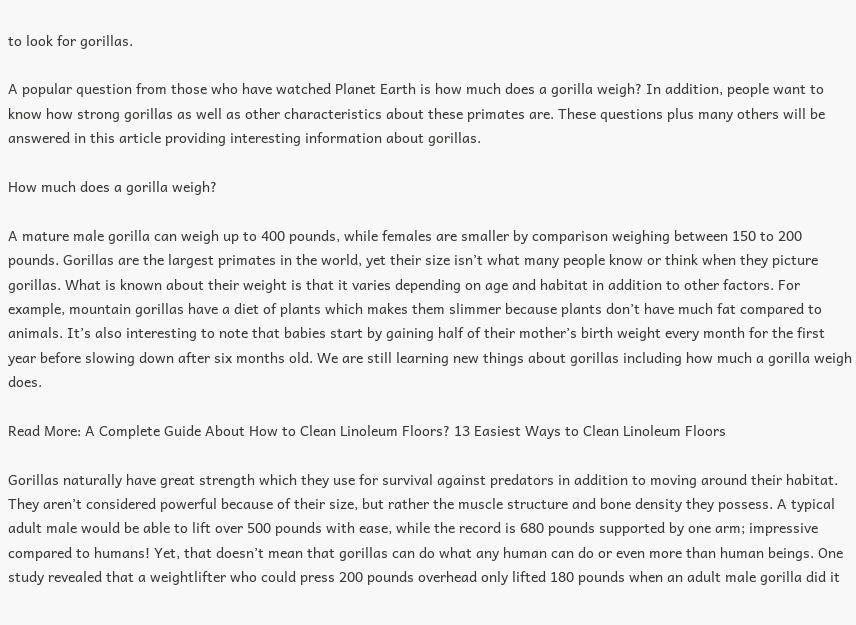to look for gorillas.

A popular question from those who have watched Planet Earth is how much does a gorilla weigh? In addition, people want to know how strong gorillas as well as other characteristics about these primates are. These questions plus many others will be answered in this article providing interesting information about gorillas.

How much does a gorilla weigh?

A mature male gorilla can weigh up to 400 pounds, while females are smaller by comparison weighing between 150 to 200 pounds. Gorillas are the largest primates in the world, yet their size isn’t what many people know or think when they picture gorillas. What is known about their weight is that it varies depending on age and habitat in addition to other factors. For example, mountain gorillas have a diet of plants which makes them slimmer because plants don’t have much fat compared to animals. It’s also interesting to note that babies start by gaining half of their mother’s birth weight every month for the first year before slowing down after six months old. We are still learning new things about gorillas including how much a gorilla weigh does.

Read More: A Complete Guide About How to Clean Linoleum Floors? 13 Easiest Ways to Clean Linoleum Floors

Gorillas naturally have great strength which they use for survival against predators in addition to moving around their habitat. They aren’t considered powerful because of their size, but rather the muscle structure and bone density they possess. A typical adult male would be able to lift over 500 pounds with ease, while the record is 680 pounds supported by one arm; impressive compared to humans! Yet, that doesn’t mean that gorillas can do what any human can do or even more than human beings. One study revealed that a weightlifter who could press 200 pounds overhead only lifted 180 pounds when an adult male gorilla did it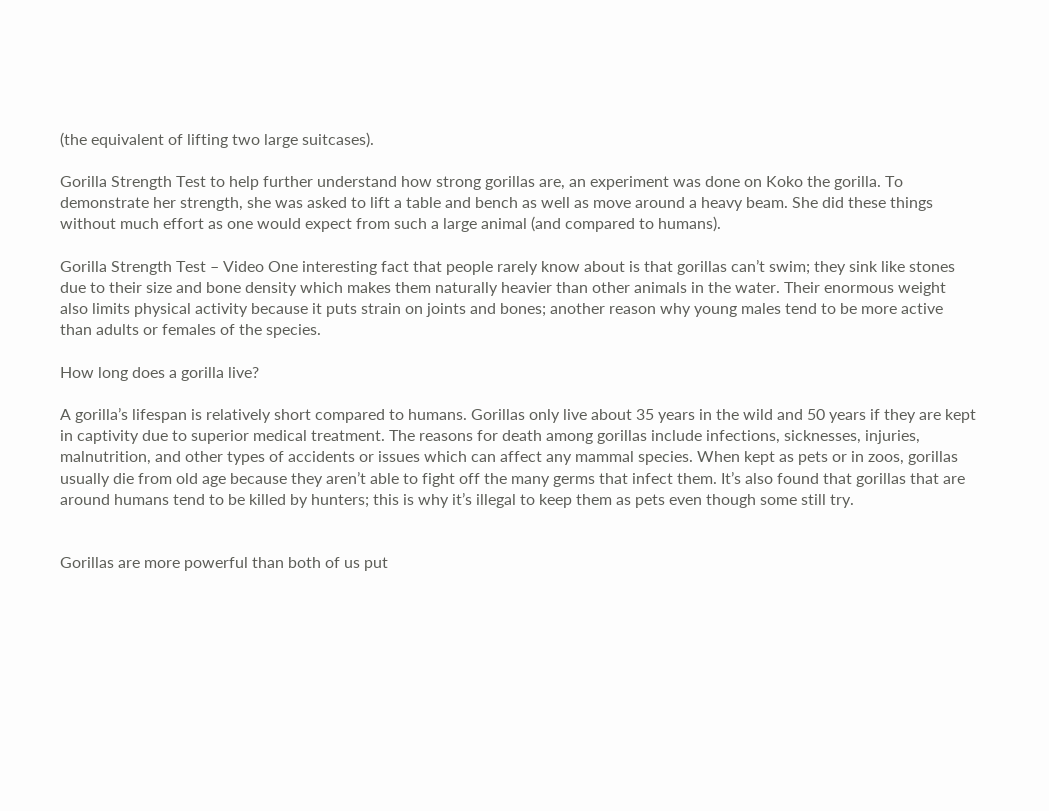(the equivalent of lifting two large suitcases).

Gorilla Strength Test to help further understand how strong gorillas are, an experiment was done on Koko the gorilla. To demonstrate her strength, she was asked to lift a table and bench as well as move around a heavy beam. She did these things without much effort as one would expect from such a large animal (and compared to humans).

Gorilla Strength Test – Video One interesting fact that people rarely know about is that gorillas can’t swim; they sink like stones due to their size and bone density which makes them naturally heavier than other animals in the water. Their enormous weight also limits physical activity because it puts strain on joints and bones; another reason why young males tend to be more active than adults or females of the species.

How long does a gorilla live?

A gorilla’s lifespan is relatively short compared to humans. Gorillas only live about 35 years in the wild and 50 years if they are kept in captivity due to superior medical treatment. The reasons for death among gorillas include infections, sicknesses, injuries, malnutrition, and other types of accidents or issues which can affect any mammal species. When kept as pets or in zoos, gorillas usually die from old age because they aren’t able to fight off the many germs that infect them. It’s also found that gorillas that are around humans tend to be killed by hunters; this is why it’s illegal to keep them as pets even though some still try.


Gorillas are more powerful than both of us put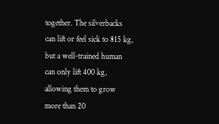together. The silverbacks can lift or feel sick to 815 kg, but a well-trained human can only lift 400 kg, allowing them to grow more than 20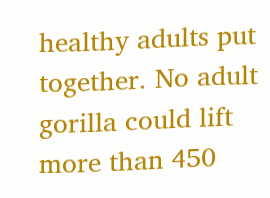healthy adults put together. No adult gorilla could lift more than 450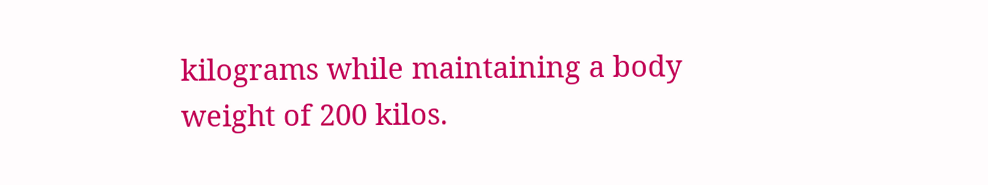kilograms while maintaining a body weight of 200 kilos.